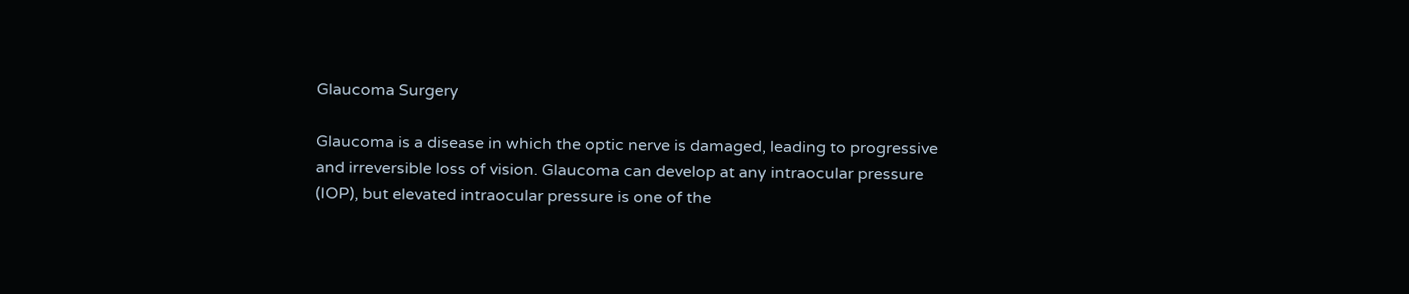Glaucoma Surgery

Glaucoma is a disease in which the optic nerve is damaged, leading to progressive and irreversible loss of vision. Glaucoma can develop at any intraocular pressure (IOP), but elevated intraocular pressure is one of the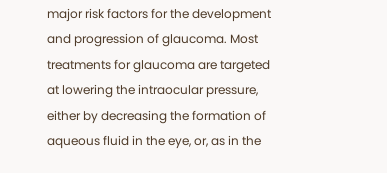major risk factors for the development and progression of glaucoma. Most treatments for glaucoma are targeted at lowering the intraocular pressure, either by decreasing the formation of aqueous fluid in the eye, or, as in the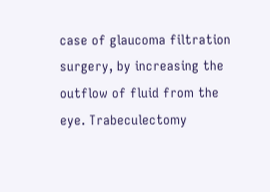case of glaucoma filtration surgery, by increasing the outflow of fluid from the eye. Trabeculectomy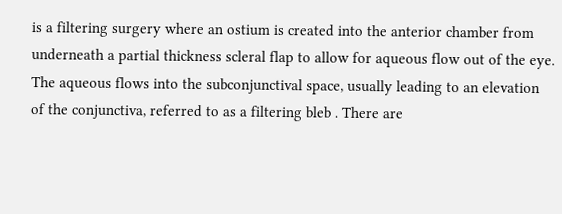is a filtering surgery where an ostium is created into the anterior chamber from underneath a partial thickness scleral flap to allow for aqueous flow out of the eye. The aqueous flows into the subconjunctival space, usually leading to an elevation of the conjunctiva, referred to as a filtering bleb . There are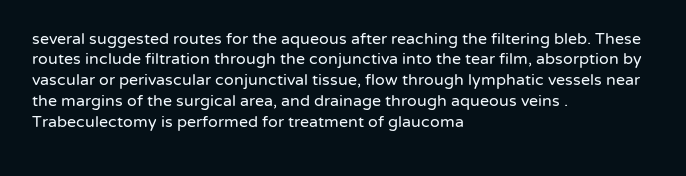several suggested routes for the aqueous after reaching the filtering bleb. These routes include filtration through the conjunctiva into the tear film, absorption by vascular or perivascular conjunctival tissue, flow through lymphatic vessels near the margins of the surgical area, and drainage through aqueous veins . Trabeculectomy is performed for treatment of glaucoma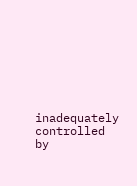inadequately controlled by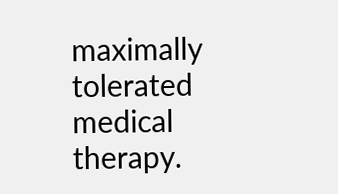maximally tolerated medical therapy.